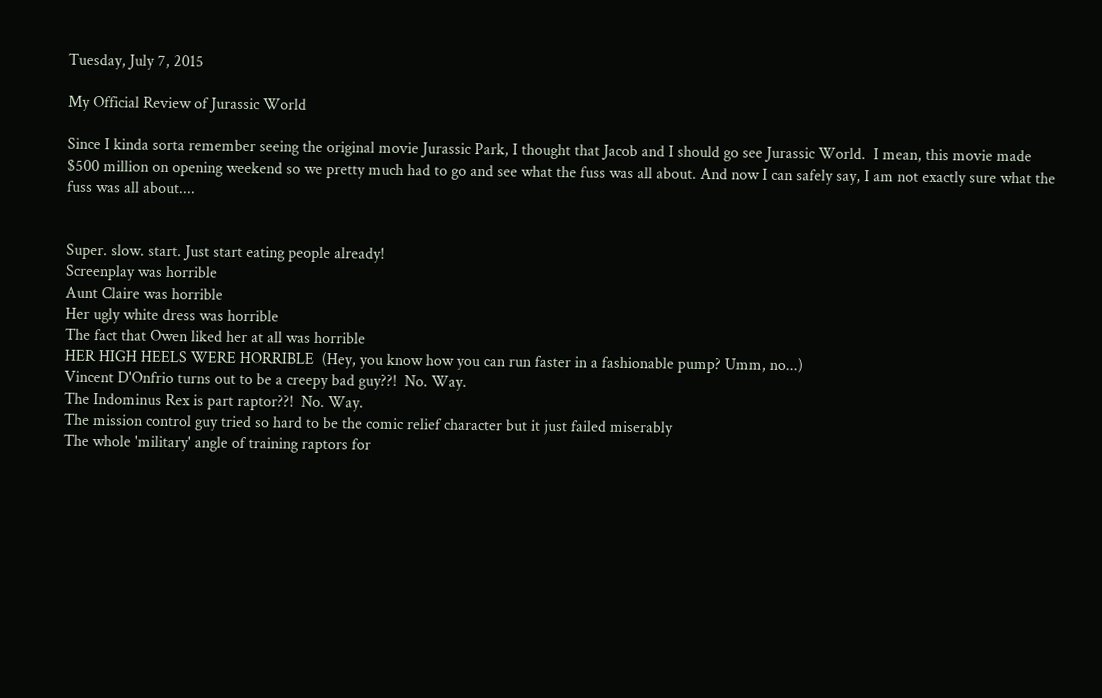Tuesday, July 7, 2015

My Official Review of Jurassic World

Since I kinda sorta remember seeing the original movie Jurassic Park, I thought that Jacob and I should go see Jurassic World.  I mean, this movie made $500 million on opening weekend so we pretty much had to go and see what the fuss was all about. And now I can safely say, I am not exactly sure what the fuss was all about....


Super. slow. start. Just start eating people already!
Screenplay was horrible
Aunt Claire was horrible
Her ugly white dress was horrible
The fact that Owen liked her at all was horrible
HER HIGH HEELS WERE HORRIBLE  (Hey, you know how you can run faster in a fashionable pump? Umm, no...)
Vincent D'Onfrio turns out to be a creepy bad guy??!  No. Way.
The Indominus Rex is part raptor??!  No. Way.
The mission control guy tried so hard to be the comic relief character but it just failed miserably
The whole 'military' angle of training raptors for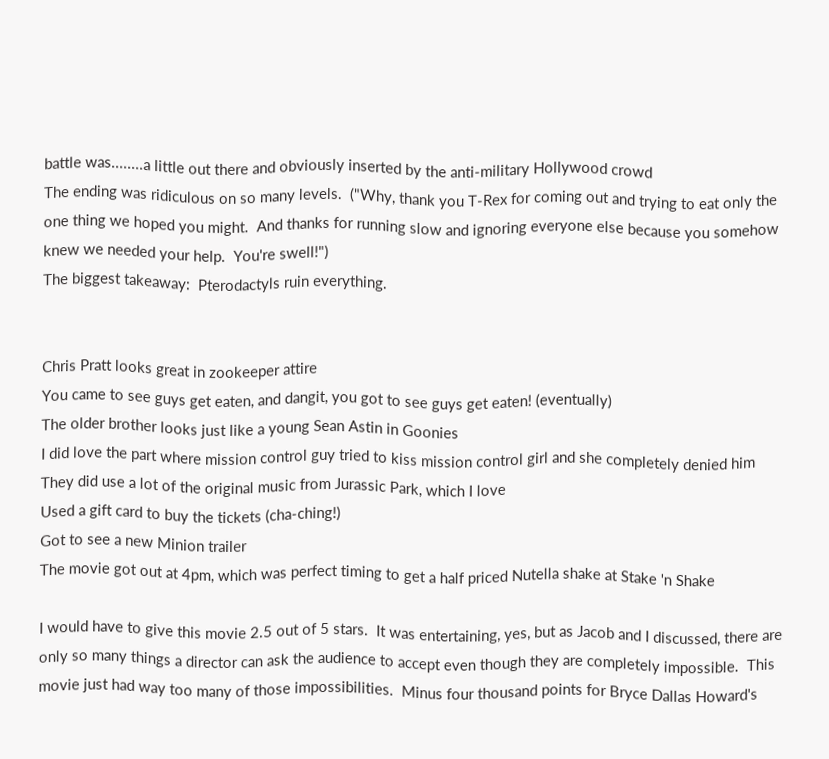battle was........a little out there and obviously inserted by the anti-military Hollywood crowd
The ending was ridiculous on so many levels.  ("Why, thank you T-Rex for coming out and trying to eat only the one thing we hoped you might.  And thanks for running slow and ignoring everyone else because you somehow knew we needed your help.  You're swell!")
The biggest takeaway:  Pterodactyls ruin everything.


Chris Pratt looks great in zookeeper attire
You came to see guys get eaten, and dangit, you got to see guys get eaten! (eventually)
The older brother looks just like a young Sean Astin in Goonies
I did love the part where mission control guy tried to kiss mission control girl and she completely denied him
They did use a lot of the original music from Jurassic Park, which I love
Used a gift card to buy the tickets (cha-ching!)
Got to see a new Minion trailer
The movie got out at 4pm, which was perfect timing to get a half priced Nutella shake at Stake 'n Shake

I would have to give this movie 2.5 out of 5 stars.  It was entertaining, yes, but as Jacob and I discussed, there are only so many things a director can ask the audience to accept even though they are completely impossible.  This movie just had way too many of those impossibilities.  Minus four thousand points for Bryce Dallas Howard's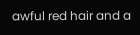awful red hair and a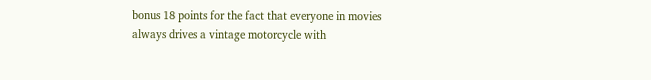bonus 18 points for the fact that everyone in movies always drives a vintage motorcycle with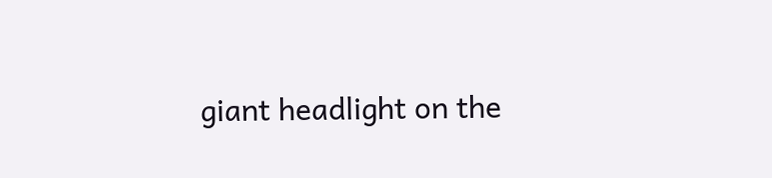giant headlight on the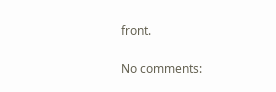front.

No comments: